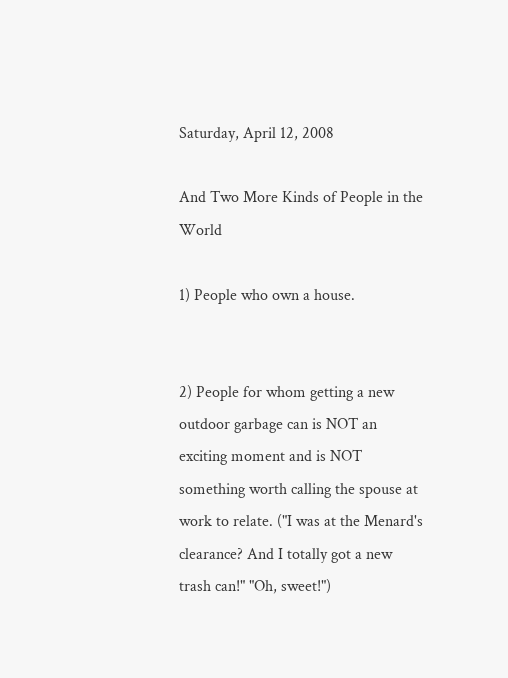Saturday, April 12, 2008

And Two More Kinds of People in the World

1) People who own a house.


2) People for whom getting a new outdoor garbage can is NOT an exciting moment and is NOT something worth calling the spouse at work to relate. ("I was at the Menard's clearance? And I totally got a new trash can!" "Oh, sweet!")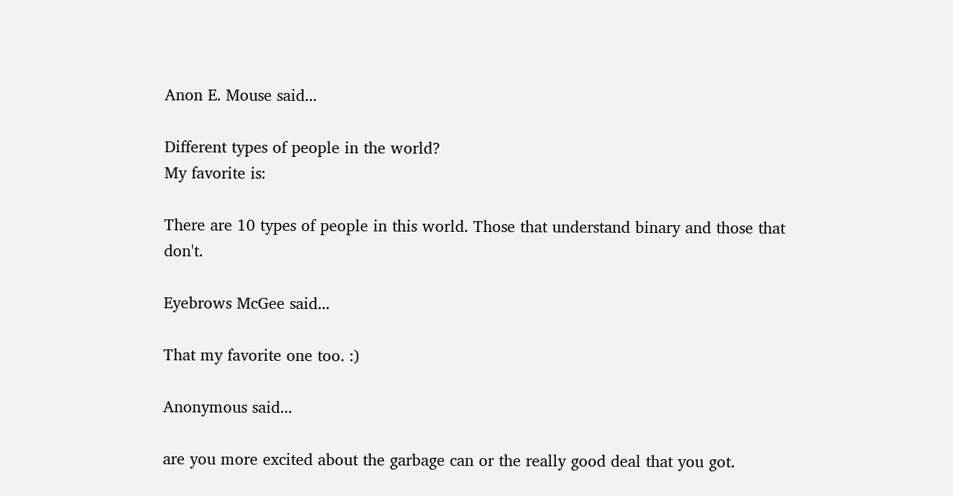Anon E. Mouse said...

Different types of people in the world?
My favorite is:

There are 10 types of people in this world. Those that understand binary and those that don't.

Eyebrows McGee said...

That my favorite one too. :)

Anonymous said...

are you more excited about the garbage can or the really good deal that you got.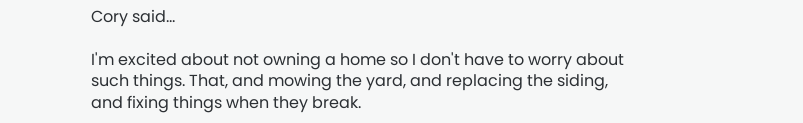Cory said...

I'm excited about not owning a home so I don't have to worry about such things. That, and mowing the yard, and replacing the siding, and fixing things when they break.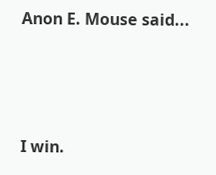Anon E. Mouse said...



I win.